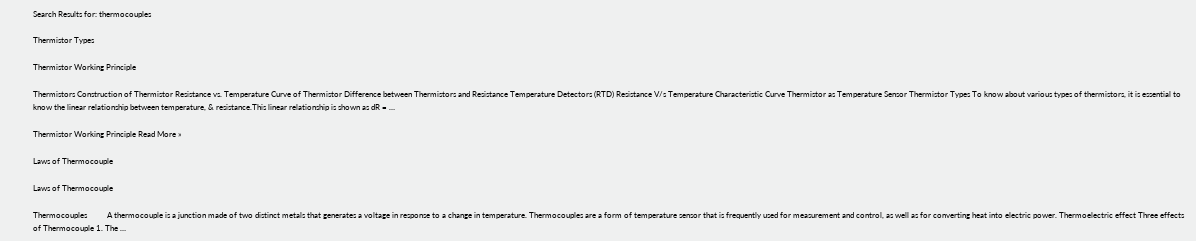Search Results for: thermocouples

Thermistor Types

Thermistor Working Principle

Thermistors Construction of Thermistor Resistance vs. Temperature Curve of Thermistor Difference between Thermistors and Resistance Temperature Detectors (RTD) Resistance V/s Temperature Characteristic Curve Thermistor as Temperature Sensor Thermistor Types To know about various types of thermistors, it is essential to know the linear relationship between temperature, & resistance.This linear relationship is shown as dR = …

Thermistor Working Principle Read More »

Laws of Thermocouple

Laws of Thermocouple

Thermocouples          A thermocouple is a junction made of two distinct metals that generates a voltage in response to a change in temperature. Thermocouples are a form of temperature sensor that is frequently used for measurement and control, as well as for converting heat into electric power. Thermoelectric effect Three effects of Thermocouple 1. The …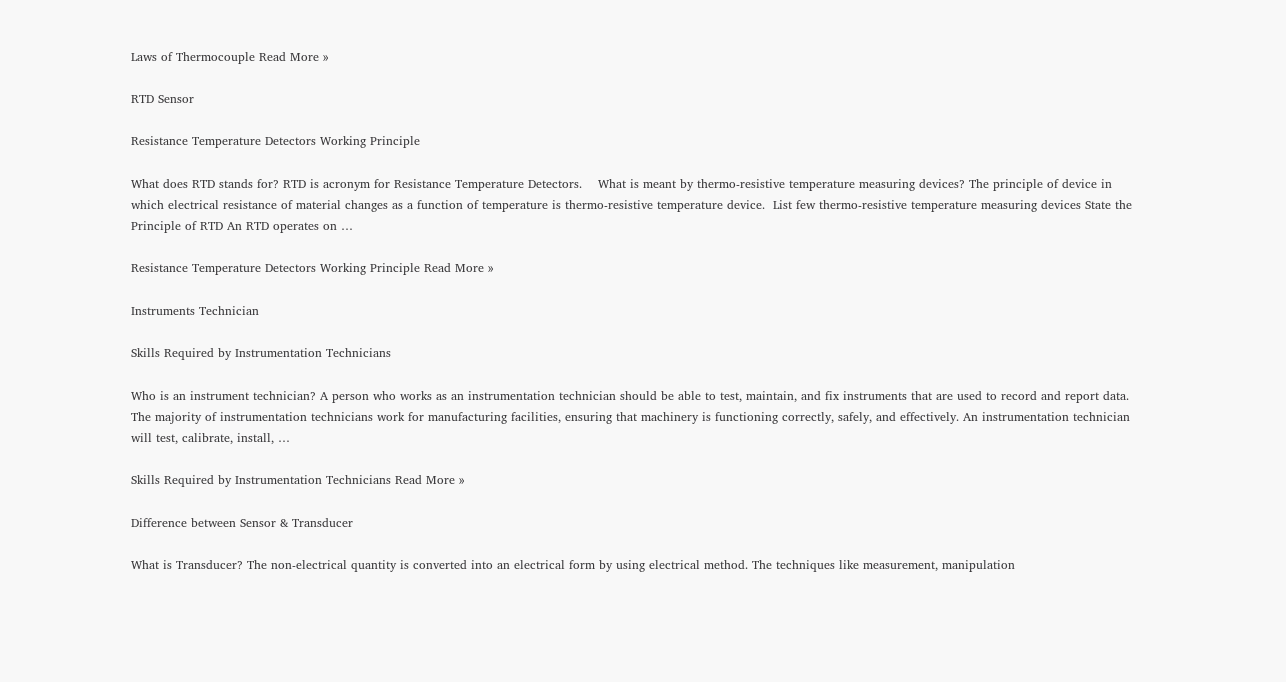Laws of Thermocouple Read More »

RTD Sensor

Resistance Temperature Detectors Working Principle

What does RTD stands for? RTD is acronym for Resistance Temperature Detectors.    What is meant by thermo-resistive temperature measuring devices? The principle of device in which electrical resistance of material changes as a function of temperature is thermo-resistive temperature device.  List few thermo-resistive temperature measuring devices State the Principle of RTD An RTD operates on …

Resistance Temperature Detectors Working Principle Read More »

Instruments Technician

Skills Required by Instrumentation Technicians

Who is an instrument technician? A person who works as an instrumentation technician should be able to test, maintain, and fix instruments that are used to record and report data. The majority of instrumentation technicians work for manufacturing facilities, ensuring that machinery is functioning correctly, safely, and effectively. An instrumentation technician will test, calibrate, install, …

Skills Required by Instrumentation Technicians Read More »

Difference between Sensor & Transducer

What is Transducer? The non-electrical quantity is converted into an electrical form by using electrical method. The techniques like measurement, manipulation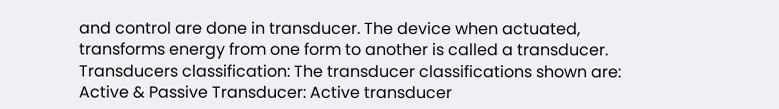and control are done in transducer. The device when actuated, transforms energy from one form to another is called a transducer. Transducers classification: The transducer classifications shown are: Active & Passive Transducer: Active transducer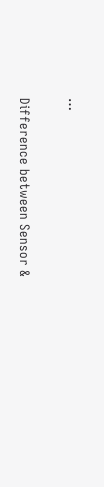…

Difference between Sensor &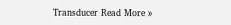Transducer Read More »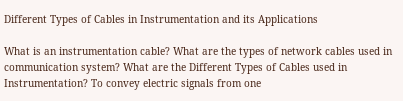Different Types of Cables in Instrumentation and its Applications

What is an instrumentation cable? What are the types of network cables used in communication system? What are the Different Types of Cables used in Instrumentation? To convey electric signals from one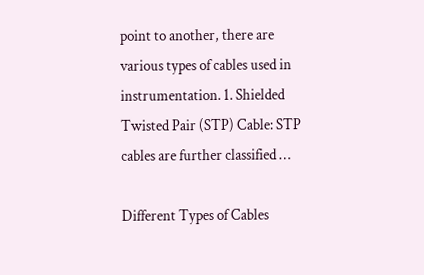point to another, there are various types of cables used in instrumentation. 1. Shielded Twisted Pair (STP) Cable: STP cables are further classified …

Different Types of Cables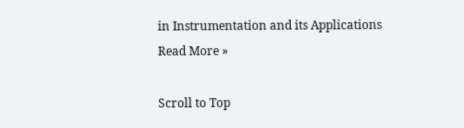in Instrumentation and its Applications Read More »

Scroll to Top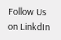Follow Us on LinkdIn